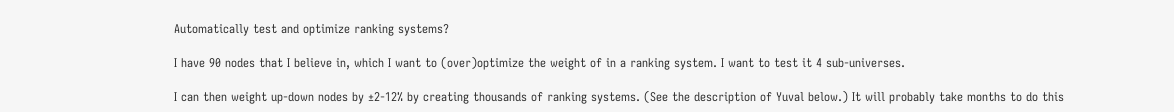Automatically test and optimize ranking systems?

I have 90 nodes that I believe in, which I want to (over)optimize the weight of in a ranking system. I want to test it 4 sub-universes.

I can then weight up-down nodes by ±2-12% by creating thousands of ranking systems. (See the description of Yuval below.) It will probably take months to do this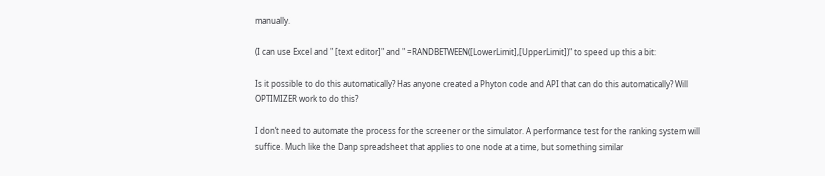manually.

(I can use Excel and " [text editor]" and " =RANDBETWEEN([LowerLimit],[UpperLimit])" to speed up this a bit:

Is it possible to do this automatically? Has anyone created a Phyton code and API that can do this automatically? Will OPTIMIZER work to do this?

I don’t need to automate the process for the screener or the simulator. A performance test for the ranking system will suffice. Much like the Danp spreadsheet that applies to one node at a time, but something similar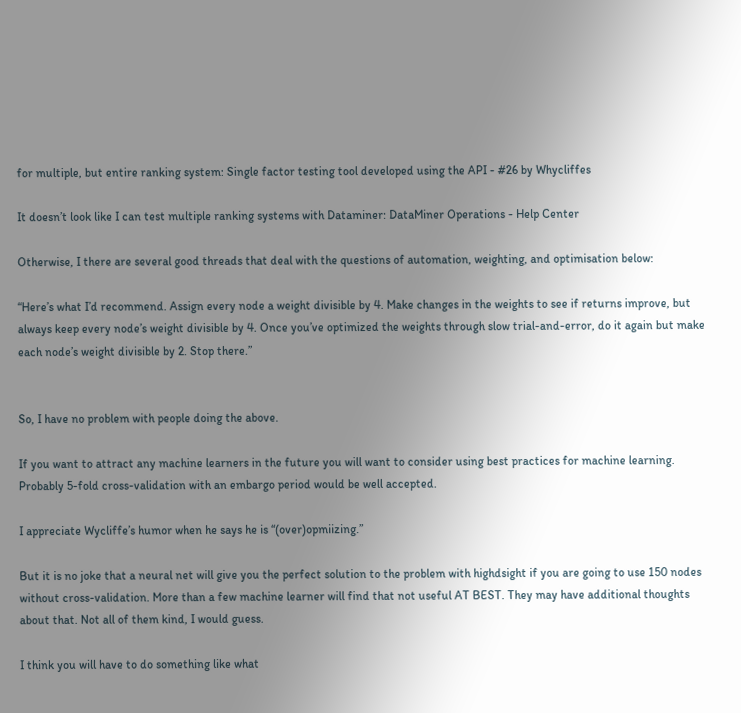for multiple, but entire ranking system: Single factor testing tool developed using the API - #26 by Whycliffes

It doesn’t look like I can test multiple ranking systems with Dataminer: DataMiner Operations - Help Center

Otherwise, I there are several good threads that deal with the questions of automation, weighting, and optimisation below:

“Here’s what I’d recommend. Assign every node a weight divisible by 4. Make changes in the weights to see if returns improve, but always keep every node’s weight divisible by 4. Once you’ve optimized the weights through slow trial-and-error, do it again but make each node’s weight divisible by 2. Stop there.”


So, I have no problem with people doing the above.

If you want to attract any machine learners in the future you will want to consider using best practices for machine learning. Probably 5-fold cross-validation with an embargo period would be well accepted.

I appreciate Wycliffe’s humor when he says he is “(over)opmiizing.”

But it is no joke that a neural net will give you the perfect solution to the problem with highdsight if you are going to use 150 nodes without cross-validation. More than a few machine learner will find that not useful AT BEST. They may have additional thoughts about that. Not all of them kind, I would guess.

I think you will have to do something like what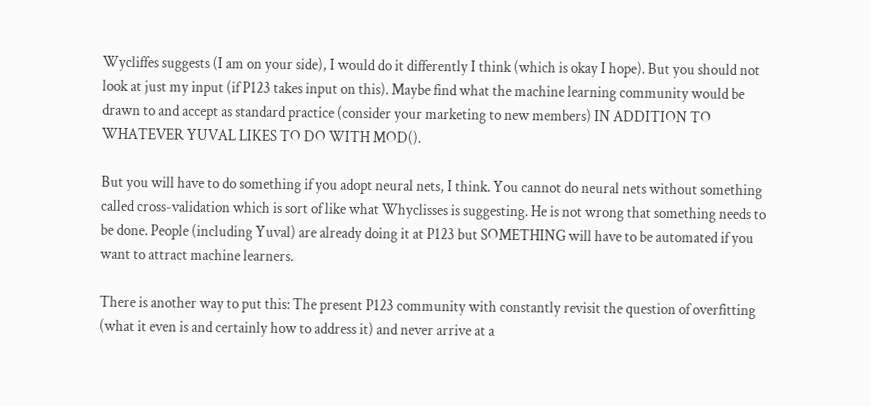Wycliffes suggests (I am on your side), I would do it differently I think (which is okay I hope). But you should not look at just my input (if P123 takes input on this). Maybe find what the machine learning community would be drawn to and accept as standard practice (consider your marketing to new members) IN ADDITION TO WHATEVER YUVAL LIKES TO DO WITH MOD().

But you will have to do something if you adopt neural nets, I think. You cannot do neural nets without something called cross-validation which is sort of like what Whyclisses is suggesting. He is not wrong that something needs to be done. People (including Yuval) are already doing it at P123 but SOMETHING will have to be automated if you want to attract machine learners.

There is another way to put this: The present P123 community with constantly revisit the question of overfitting (what it even is and certainly how to address it) and never arrive at a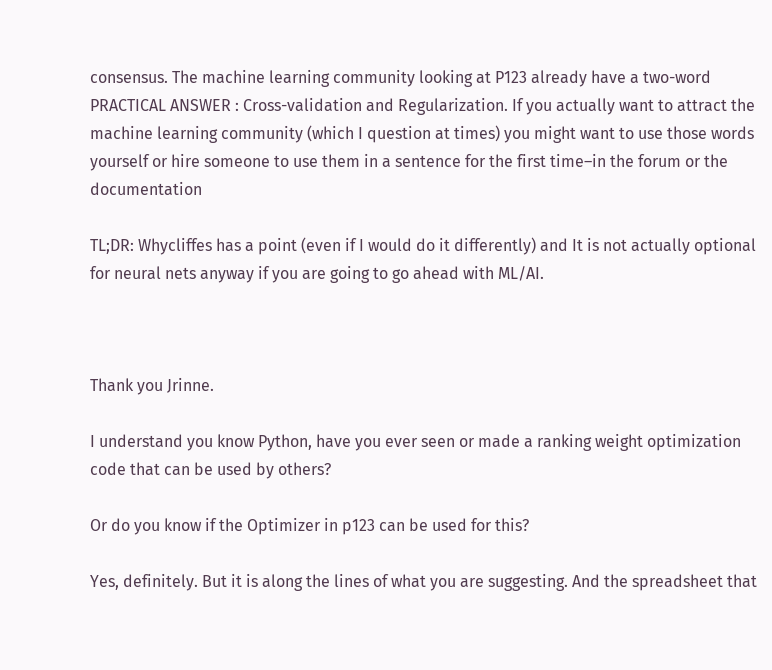consensus. The machine learning community looking at P123 already have a two-word PRACTICAL ANSWER : Cross-validation and Regularization. If you actually want to attract the machine learning community (which I question at times) you might want to use those words yourself or hire someone to use them in a sentence for the first time–in the forum or the documentation

TL;DR: Whycliffes has a point (even if I would do it differently) and It is not actually optional for neural nets anyway if you are going to go ahead with ML/AI.



Thank you Jrinne.

I understand you know Python, have you ever seen or made a ranking weight optimization code that can be used by others?

Or do you know if the Optimizer in p123 can be used for this?

Yes, definitely. But it is along the lines of what you are suggesting. And the spreadsheet that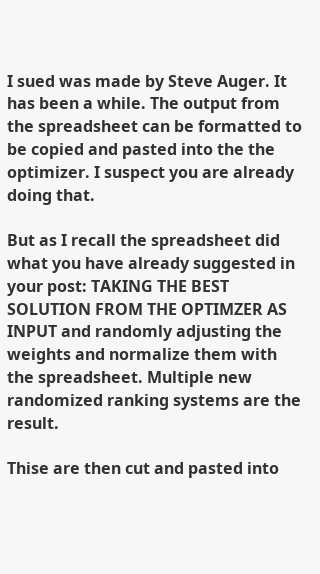I sued was made by Steve Auger. It has been a while. The output from the spreadsheet can be formatted to be copied and pasted into the the optimizer. I suspect you are already doing that.

But as I recall the spreadsheet did what you have already suggested in your post: TAKING THE BEST SOLUTION FROM THE OPTIMZER AS INPUT and randomly adjusting the weights and normalize them with the spreadsheet. Multiple new randomized ranking systems are the result.

Thise are then cut and pasted into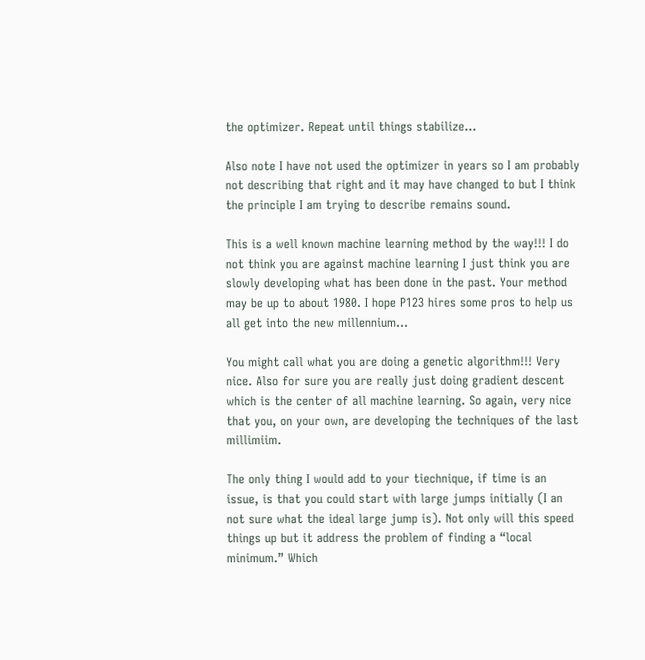the optimizer. Repeat until things stabilize…

Also note I have not used the optimizer in years so I am probably not describing that right and it may have changed to but I think the principle I am trying to describe remains sound.

This is a well known machine learning method by the way!!! I do not think you are against machine learning I just think you are slowly developing what has been done in the past. Your method may be up to about 1980. I hope P123 hires some pros to help us all get into the new millennium…

You might call what you are doing a genetic algorithm!!! Very nice. Also for sure you are really just doing gradient descent which is the center of all machine learning. So again, very nice that you, on your own, are developing the techniques of the last millimiim.

The only thing I would add to your tiechnique, if time is an issue, is that you could start with large jumps initially (I an not sure what the ideal large jump is). Not only will this speed things up but it address the problem of finding a “local minimum.” Which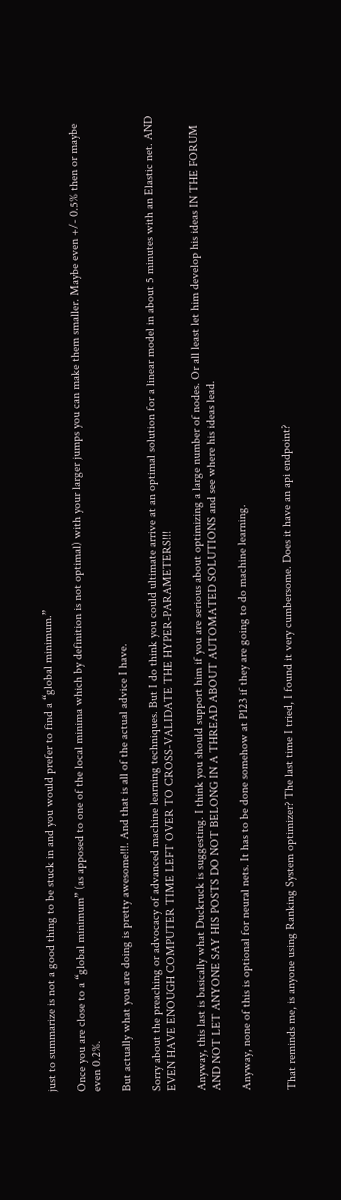just to summarize is not a good thing to be stuck in and you would prefer to find a “global minimum.”

Once you are close to a “global minimum” (as apposed to one of the local minima which by definition is not optimal) with your larger jumps you can make them smaller. Maybe even +/- 0.5% then or maybe even 0.2%.

But actually what you are doing is pretty awesome!!!. And that is all of the actual advice I have.

Sorry about the preaching or advocacy of advanced machine learning techniques. But I do think you could ultimate arrive at an optimal solution for a linear model in about 5 minutes with an Elastic net. AND EVEN HAVE ENOUGH COMPUTER TIME LEFT OVER TO CROSS-VALIDATE THE HYPER-PARAMETERS!!!

Anyway, this last is basically what Duckruck is suggesting. I think you should support him if you are serious about optimizing a large number of nodes. Or all least let him develop his ideas IN THE FORUM AND NOT LET ANYONE SAY HIS POSTS DO NOT BELONG IN A THREAD ABOUT AUTOMATED SOLUTIONS and see where his ideas lead.

Anyway, none of this is optional for neural nets. It has to be done somehow at P123 if they are going to do machine learning.


That reminds me, is anyone using Ranking System optimizer? The last time I tried, I found it very cumbersome. Does it have an api endpoint?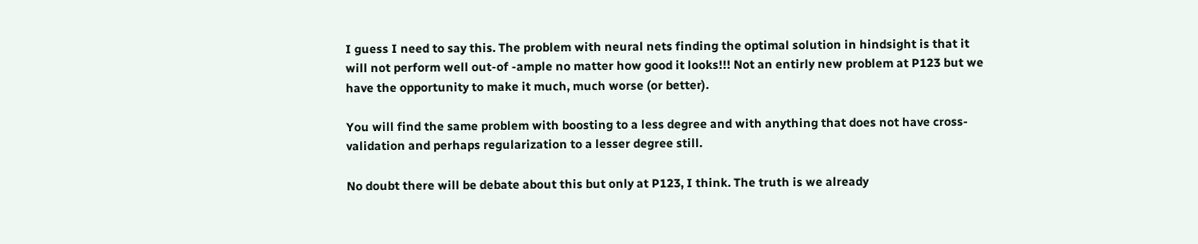I guess I need to say this. The problem with neural nets finding the optimal solution in hindsight is that it will not perform well out-of -ample no matter how good it looks!!! Not an entirly new problem at P123 but we have the opportunity to make it much, much worse (or better).

You will find the same problem with boosting to a less degree and with anything that does not have cross-validation and perhaps regularization to a lesser degree still.

No doubt there will be debate about this but only at P123, I think. The truth is we already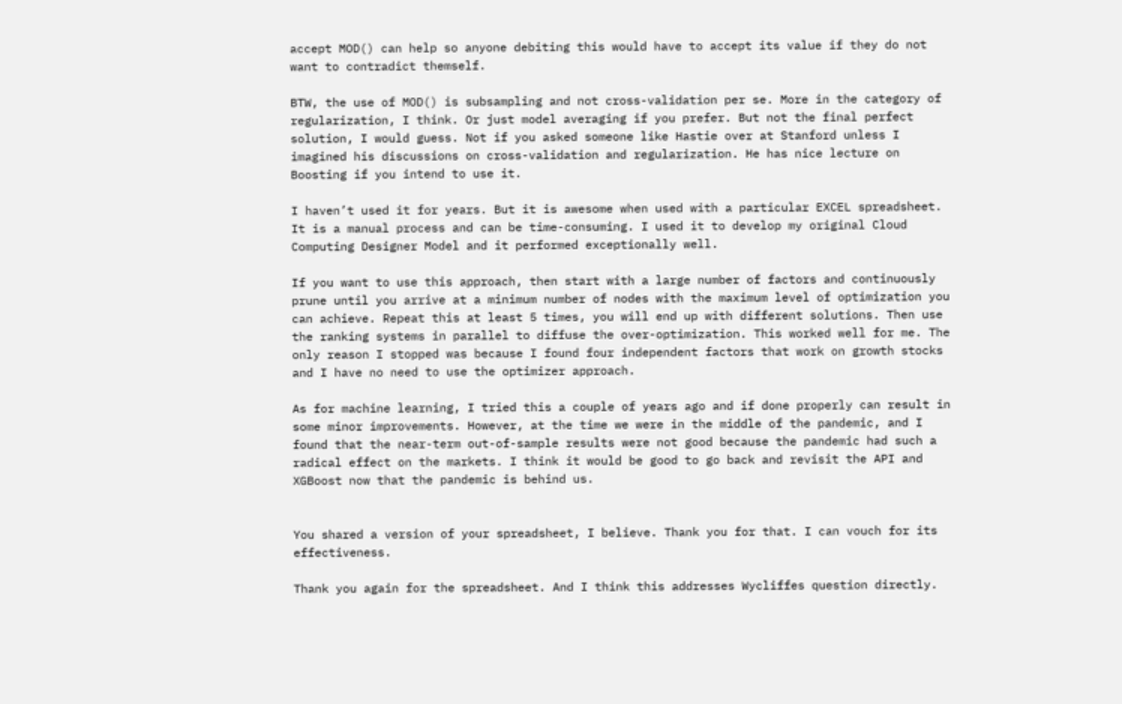accept MOD() can help so anyone debiting this would have to accept its value if they do not want to contradict themself.

BTW, the use of MOD() is subsampling and not cross-validation per se. More in the category of regularization, I think. Or just model averaging if you prefer. But not the final perfect solution, I would guess. Not if you asked someone like Hastie over at Stanford unless I imagined his discussions on cross-validation and regularization. He has nice lecture on Boosting if you intend to use it.

I haven’t used it for years. But it is awesome when used with a particular EXCEL spreadsheet. It is a manual process and can be time-consuming. I used it to develop my original Cloud Computing Designer Model and it performed exceptionally well.

If you want to use this approach, then start with a large number of factors and continuously prune until you arrive at a minimum number of nodes with the maximum level of optimization you can achieve. Repeat this at least 5 times, you will end up with different solutions. Then use the ranking systems in parallel to diffuse the over-optimization. This worked well for me. The only reason I stopped was because I found four independent factors that work on growth stocks and I have no need to use the optimizer approach.

As for machine learning, I tried this a couple of years ago and if done properly can result in some minor improvements. However, at the time we were in the middle of the pandemic, and I found that the near-term out-of-sample results were not good because the pandemic had such a radical effect on the markets. I think it would be good to go back and revisit the API and XGBoost now that the pandemic is behind us.


You shared a version of your spreadsheet, I believe. Thank you for that. I can vouch for its effectiveness.

Thank you again for the spreadsheet. And I think this addresses Wycliffes question directly.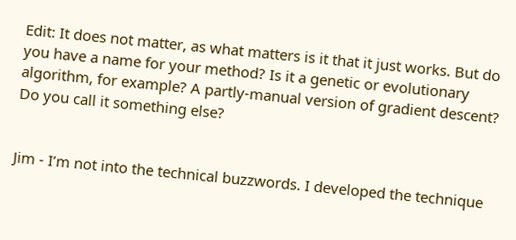Edit: It does not matter, as what matters is it that it just works. But do you have a name for your method? Is it a genetic or evolutionary algorithm, for example? A partly-manual version of gradient descent? Do you call it something else?


Jim - I’m not into the technical buzzwords. I developed the technique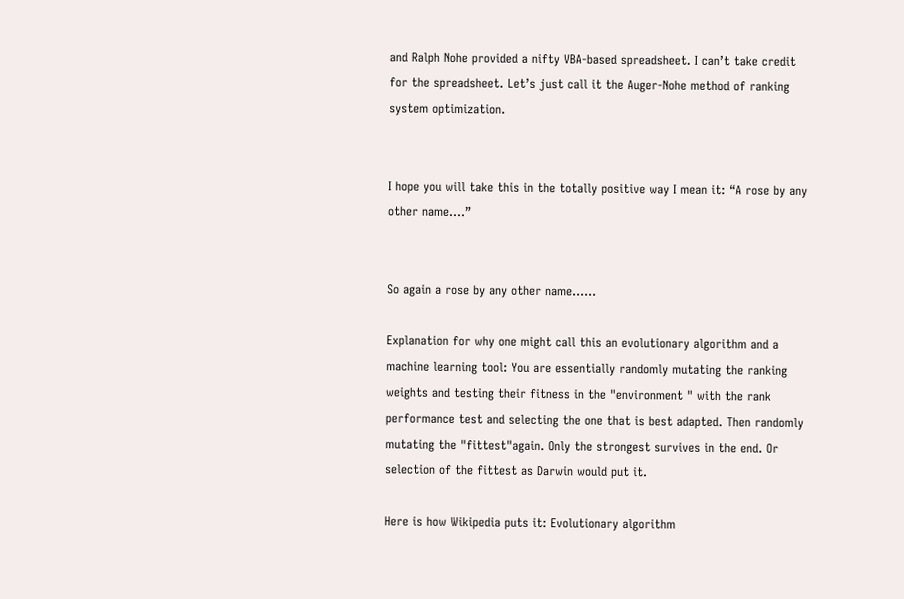and Ralph Nohe provided a nifty VBA-based spreadsheet. I can’t take credit for the spreadsheet. Let’s just call it the Auger-Nohe method of ranking system optimization.


I hope you will take this in the totally positive way I mean it: “A rose by any other name….”


So again a rose by any other name……

Explanation for why one might call this an evolutionary algorithm and a machine learning tool: You are essentially randomly mutating the ranking weights and testing their fitness in the "environment " with the rank performance test and selecting the one that is best adapted. Then randomly mutating the "fittest"again. Only the strongest survives in the end. Or selection of the fittest as Darwin would put it.

Here is how Wikipedia puts it: Evolutionary algorithm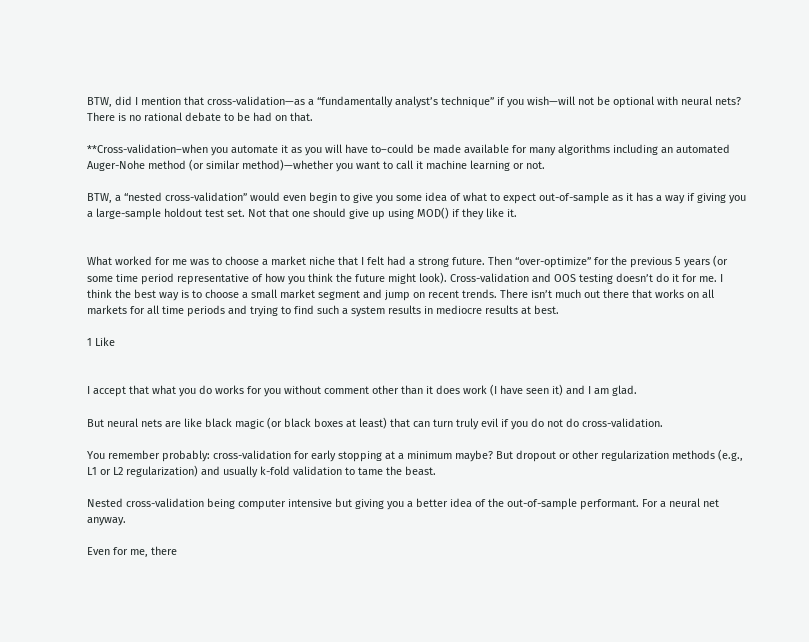BTW, did I mention that cross-validation—as a “fundamentally analyst’s technique” if you wish—will not be optional with neural nets? There is no rational debate to be had on that.

**Cross-validation–when you automate it as you will have to–could be made available for many algorithms including an automated Auger-Nohe method (or similar method)—whether you want to call it machine learning or not.

BTW, a “nested cross-validation” would even begin to give you some idea of what to expect out-of-sample as it has a way if giving you a large-sample holdout test set. Not that one should give up using MOD() if they like it.


What worked for me was to choose a market niche that I felt had a strong future. Then “over-optimize” for the previous 5 years (or some time period representative of how you think the future might look). Cross-validation and OOS testing doesn’t do it for me. I think the best way is to choose a small market segment and jump on recent trends. There isn’t much out there that works on all markets for all time periods and trying to find such a system results in mediocre results at best.

1 Like


I accept that what you do works for you without comment other than it does work (I have seen it) and I am glad.

But neural nets are like black magic (or black boxes at least) that can turn truly evil if you do not do cross-validation.

You remember probably: cross-validation for early stopping at a minimum maybe? But dropout or other regularization methods (e.g., L1 or L2 regularization) and usually k-fold validation to tame the beast.

Nested cross-validation being computer intensive but giving you a better idea of the out-of-sample performant. For a neural net anyway.

Even for me, there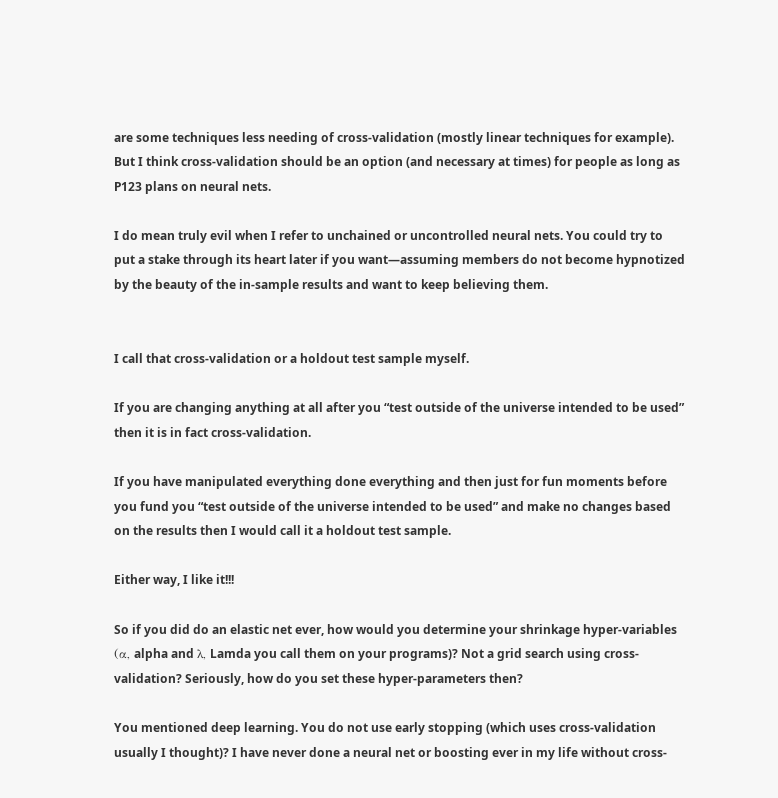are some techniques less needing of cross-validation (mostly linear techniques for example). But I think cross-validation should be an option (and necessary at times) for people as long as P123 plans on neural nets.

I do mean truly evil when I refer to unchained or uncontrolled neural nets. You could try to put a stake through its heart later if you want—assuming members do not become hypnotized by the beauty of the in-sample results and want to keep believing them.


I call that cross-validation or a holdout test sample myself.

If you are changing anything at all after you “test outside of the universe intended to be used” then it is in fact cross-validation.

If you have manipulated everything done everything and then just for fun moments before you fund you “test outside of the universe intended to be used” and make no changes based on the results then I would call it a holdout test sample.

Either way, I like it!!!

So if you did do an elastic net ever, how would you determine your shrinkage hyper-variables (α, alpha and λ, Lamda you call them on your programs)? Not a grid search using cross-validation? Seriously, how do you set these hyper-parameters then?

You mentioned deep learning. You do not use early stopping (which uses cross-validation usually I thought)? I have never done a neural net or boosting ever in my life without cross-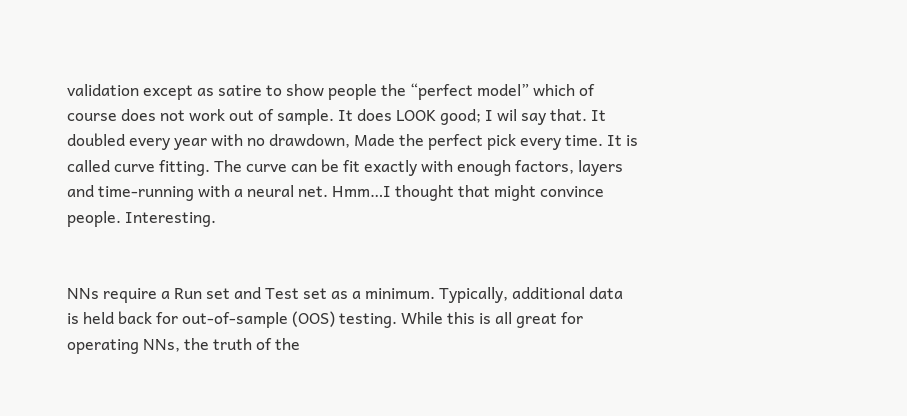validation except as satire to show people the “perfect model” which of course does not work out of sample. It does LOOK good; I wil say that. It doubled every year with no drawdown, Made the perfect pick every time. It is called curve fitting. The curve can be fit exactly with enough factors, layers and time-running with a neural net. Hmm…I thought that might convince people. Interesting.


NNs require a Run set and Test set as a minimum. Typically, additional data is held back for out-of-sample (OOS) testing. While this is all great for operating NNs, the truth of the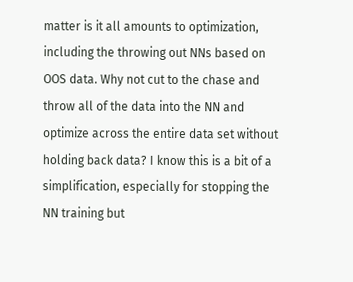matter is it all amounts to optimization, including the throwing out NNs based on OOS data. Why not cut to the chase and throw all of the data into the NN and optimize across the entire data set without holding back data? I know this is a bit of a simplification, especially for stopping the NN training but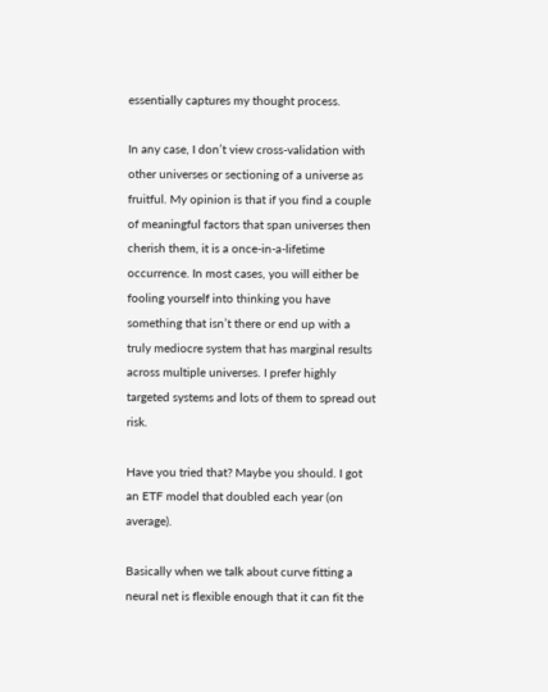essentially captures my thought process.

In any case, I don’t view cross-validation with other universes or sectioning of a universe as fruitful. My opinion is that if you find a couple of meaningful factors that span universes then cherish them, it is a once-in-a-lifetime occurrence. In most cases, you will either be fooling yourself into thinking you have something that isn’t there or end up with a truly mediocre system that has marginal results across multiple universes. I prefer highly targeted systems and lots of them to spread out risk.

Have you tried that? Maybe you should. I got an ETF model that doubled each year (on average).

Basically when we talk about curve fitting a neural net is flexible enough that it can fit the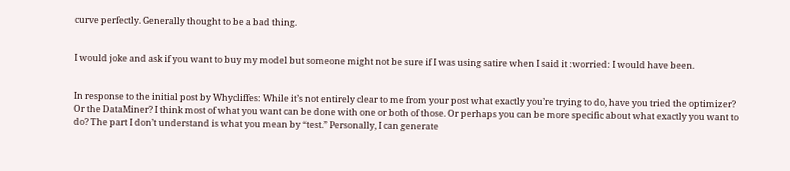curve perfectly. Generally thought to be a bad thing.


I would joke and ask if you want to buy my model but someone might not be sure if I was using satire when I said it :worried: I would have been.


In response to the initial post by Whycliffes: While it’s not entirely clear to me from your post what exactly you’re trying to do, have you tried the optimizer? Or the DataMiner? I think most of what you want can be done with one or both of those. Or perhaps you can be more specific about what exactly you want to do? The part I don’t understand is what you mean by “test.” Personally, I can generate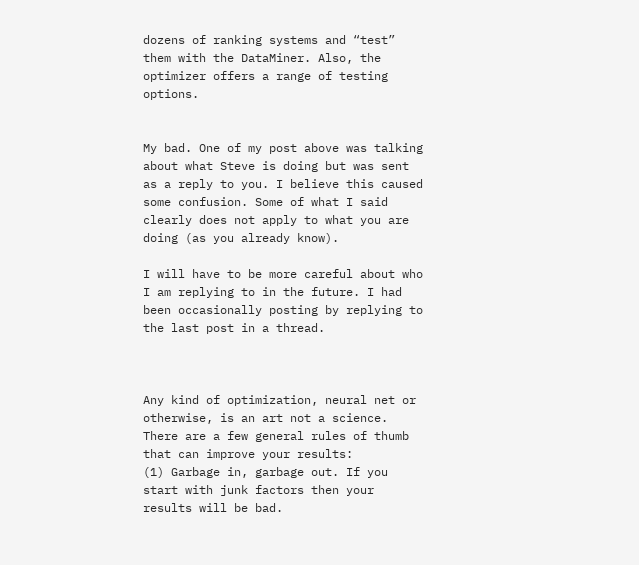dozens of ranking systems and “test” them with the DataMiner. Also, the optimizer offers a range of testing options.


My bad. One of my post above was talking about what Steve is doing but was sent as a reply to you. I believe this caused some confusion. Some of what I said clearly does not apply to what you are doing (as you already know).

I will have to be more careful about who I am replying to in the future. I had been occasionally posting by replying to the last post in a thread.



Any kind of optimization, neural net or otherwise, is an art not a science. There are a few general rules of thumb that can improve your results:
(1) Garbage in, garbage out. If you start with junk factors then your results will be bad.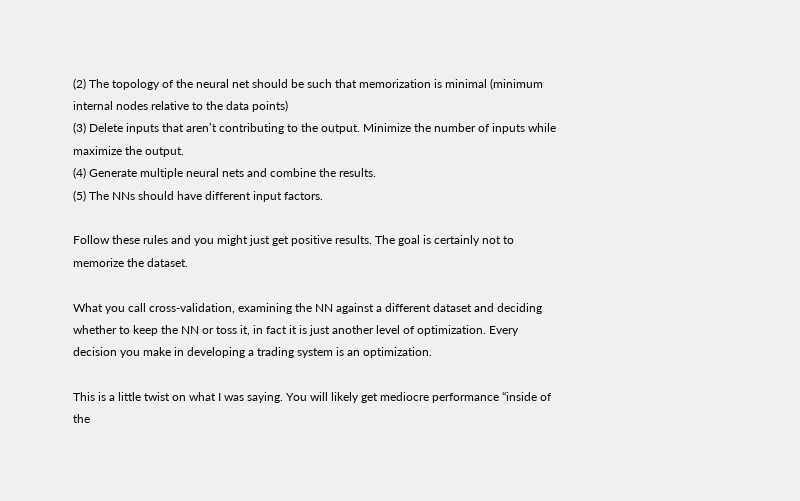(2) The topology of the neural net should be such that memorization is minimal (minimum internal nodes relative to the data points)
(3) Delete inputs that aren’t contributing to the output. Minimize the number of inputs while maximize the output.
(4) Generate multiple neural nets and combine the results.
(5) The NNs should have different input factors.

Follow these rules and you might just get positive results. The goal is certainly not to memorize the dataset.

What you call cross-validation, examining the NN against a different dataset and deciding whether to keep the NN or toss it, in fact it is just another level of optimization. Every decision you make in developing a trading system is an optimization.

This is a little twist on what I was saying. You will likely get mediocre performance “inside of the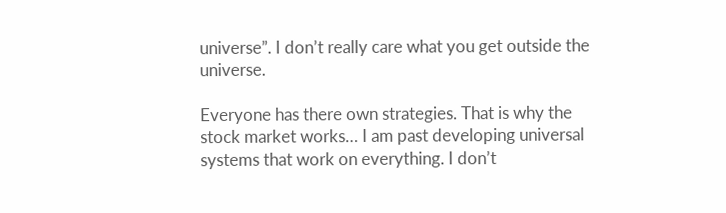universe”. I don’t really care what you get outside the universe.

Everyone has there own strategies. That is why the stock market works… I am past developing universal systems that work on everything. I don’t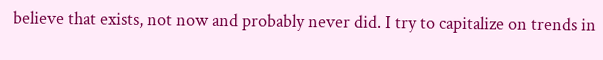believe that exists, not now and probably never did. I try to capitalize on trends in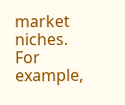market niches. For example,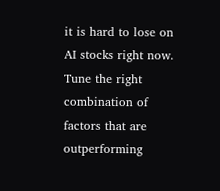it is hard to lose on AI stocks right now. Tune the right combination of factors that are outperforming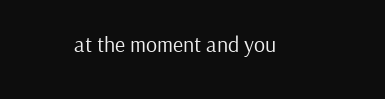at the moment and you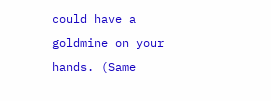could have a goldmine on your hands. (Same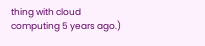thing with cloud computing 5 years ago.)